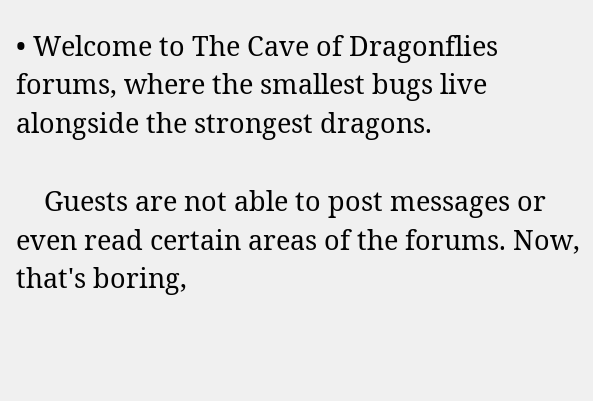• Welcome to The Cave of Dragonflies forums, where the smallest bugs live alongside the strongest dragons.

    Guests are not able to post messages or even read certain areas of the forums. Now, that's boring,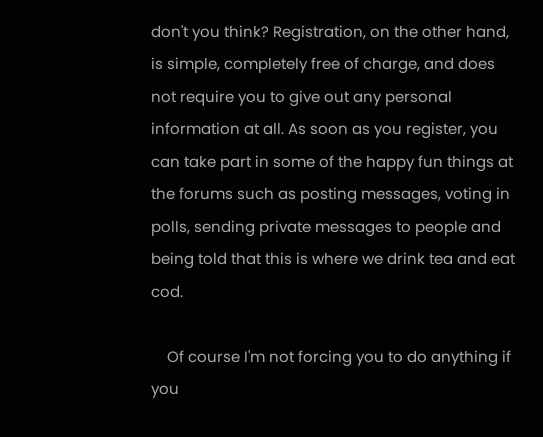don't you think? Registration, on the other hand, is simple, completely free of charge, and does not require you to give out any personal information at all. As soon as you register, you can take part in some of the happy fun things at the forums such as posting messages, voting in polls, sending private messages to people and being told that this is where we drink tea and eat cod.

    Of course I'm not forcing you to do anything if you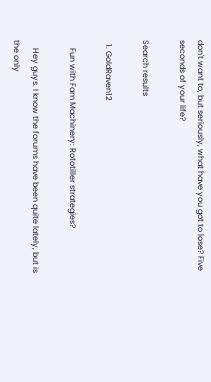don't want to, but seriously, what have you got to lose? Five seconds of your life?

Search results

  1. GoldRaven12

    Fun with Fam Machinery: Rototiller strategies?

    Hey guys. I know the forums have been quite lately, but is the only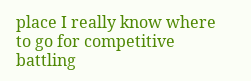place I really know where to go for competitive battling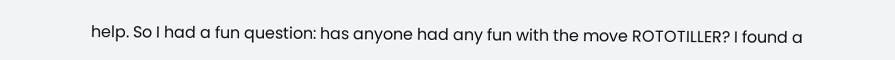help. So I had a fun question: has anyone had any fun with the move ROTOTILLER? I found a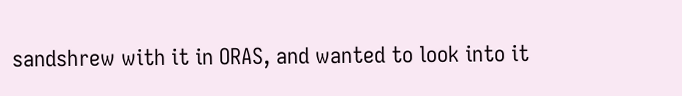sandshrew with it in ORAS, and wanted to look into it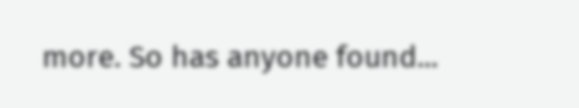more. So has anyone found...